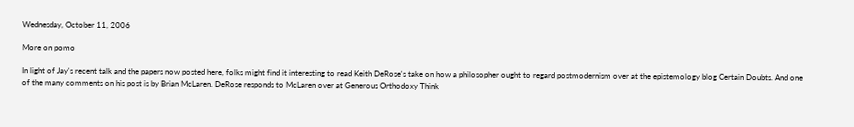Wednesday, October 11, 2006

More on pomo

In light of Jay's recent talk and the papers now posted here, folks might find it interesting to read Keith DeRose's take on how a philosopher ought to regard postmodernism over at the epistemology blog Certain Doubts. And one of the many comments on his post is by Brian McLaren. DeRose responds to McLaren over at Generous Orthodoxy Think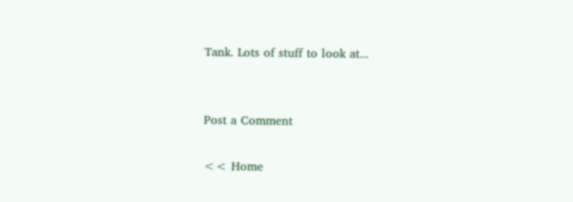Tank. Lots of stuff to look at...


Post a Comment

<< Home